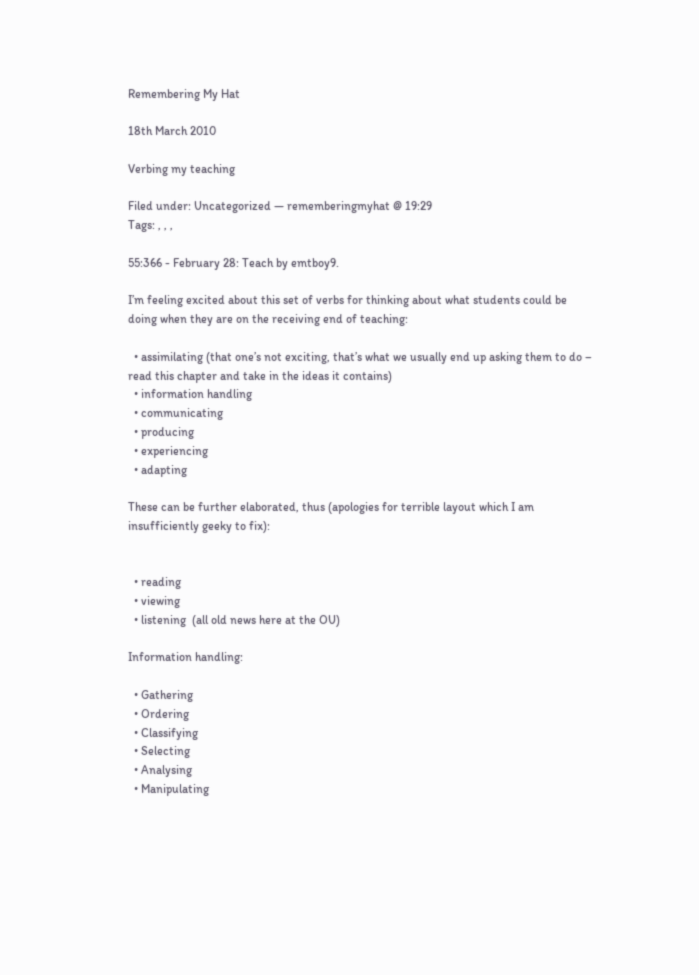Remembering My Hat

18th March 2010

Verbing my teaching

Filed under: Uncategorized — rememberingmyhat @ 19:29
Tags: , , ,

55:366 - February 28: Teach by emtboy9.

I’m feeling excited about this set of verbs for thinking about what students could be doing when they are on the receiving end of teaching:

  • assimilating (that one’s not exciting, that’s what we usually end up asking them to do – read this chapter and take in the ideas it contains)
  • information handling
  • communicating
  • producing
  • experiencing
  • adapting

These can be further elaborated, thus (apologies for terrible layout which I am insufficiently geeky to fix):


  • reading
  • viewing
  • listening  (all old news here at the OU)

Information handling:

  • Gathering
  • Ordering
  • Classifying
  • Selecting
  • Analysing
  • Manipulating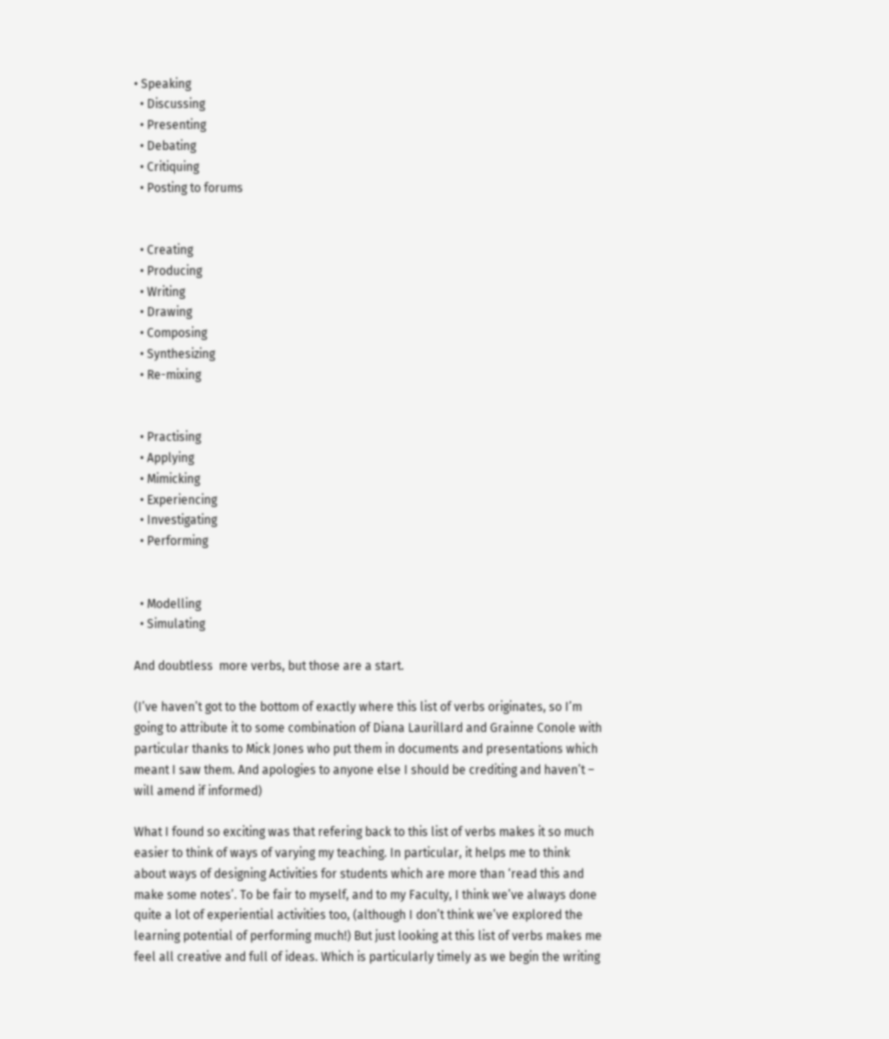• Speaking
  • Discussing
  • Presenting
  • Debating
  • Critiquing
  • Posting to forums


  • Creating
  • Producing
  • Writing
  • Drawing
  • Composing
  • Synthesizing
  • Re-mixing


  • Practising
  • Applying
  • Mimicking
  • Experiencing
  • Investigating
  • Performing


  • Modelling
  • Simulating

And doubtless  more verbs, but those are a start.

(I’ve haven’t got to the bottom of exactly where this list of verbs originates, so I’m going to attribute it to some combination of Diana Laurillard and Grainne Conole with particular thanks to Mick Jones who put them in documents and presentations which meant I saw them. And apologies to anyone else I should be crediting and haven’t – will amend if informed)

What I found so exciting was that refering back to this list of verbs makes it so much easier to think of ways of varying my teaching. In particular, it helps me to think about ways of designing Activities for students which are more than ‘read this and make some notes’. To be fair to myself, and to my Faculty, I think we’ve always done quite a lot of experiential activities too, (although I don’t think we’ve explored the learning potential of performing much!) But just looking at this list of verbs makes me feel all creative and full of ideas. Which is particularly timely as we begin the writing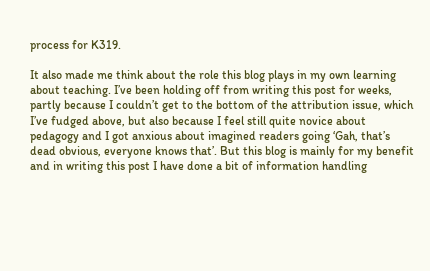process for K319.

It also made me think about the role this blog plays in my own learning about teaching. I’ve been holding off from writing this post for weeks, partly because I couldn’t get to the bottom of the attribution issue, which I’ve fudged above, but also because I feel still quite novice about pedagogy and I got anxious about imagined readers going ‘Gah, that’s dead obvious, everyone knows that’. But this blog is mainly for my benefit and in writing this post I have done a bit of information handling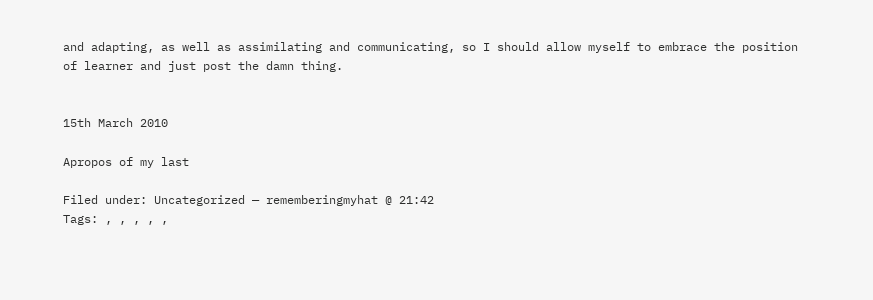and adapting, as well as assimilating and communicating, so I should allow myself to embrace the position of learner and just post the damn thing.


15th March 2010

Apropos of my last

Filed under: Uncategorized — rememberingmyhat @ 21:42
Tags: , , , , ,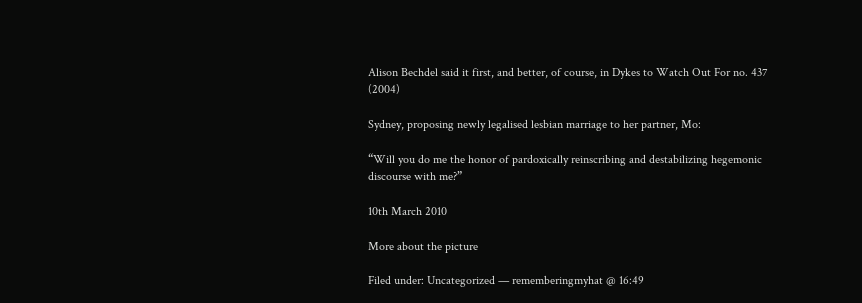Alison Bechdel said it first, and better, of course, in Dykes to Watch Out For no. 437 (2004)

Sydney, proposing newly legalised lesbian marriage to her partner, Mo:

“Will you do me the honor of pardoxically reinscribing and destabilizing hegemonic discourse with me?”

10th March 2010

More about the picture

Filed under: Uncategorized — rememberingmyhat @ 16:49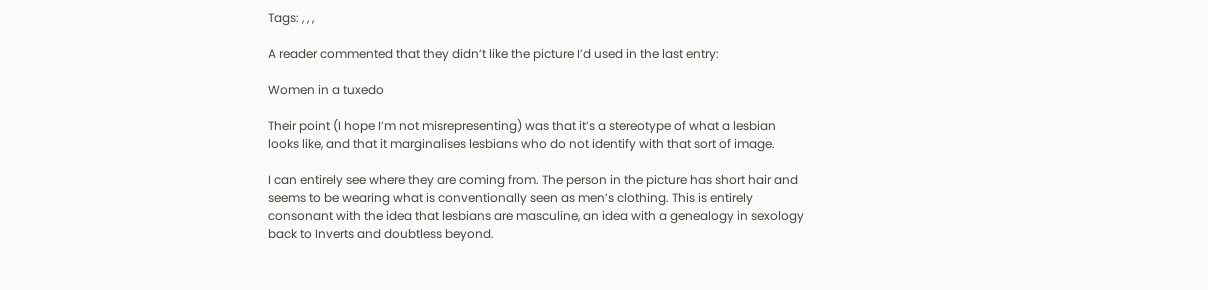Tags: , , ,

A reader commented that they didn’t like the picture I’d used in the last entry:

Women in a tuxedo

Their point (I hope I’m not misrepresenting) was that it’s a stereotype of what a lesbian looks like, and that it marginalises lesbians who do not identify with that sort of image.

I can entirely see where they are coming from. The person in the picture has short hair and seems to be wearing what is conventionally seen as men’s clothing. This is entirely consonant with the idea that lesbians are masculine, an idea with a genealogy in sexology back to Inverts and doubtless beyond.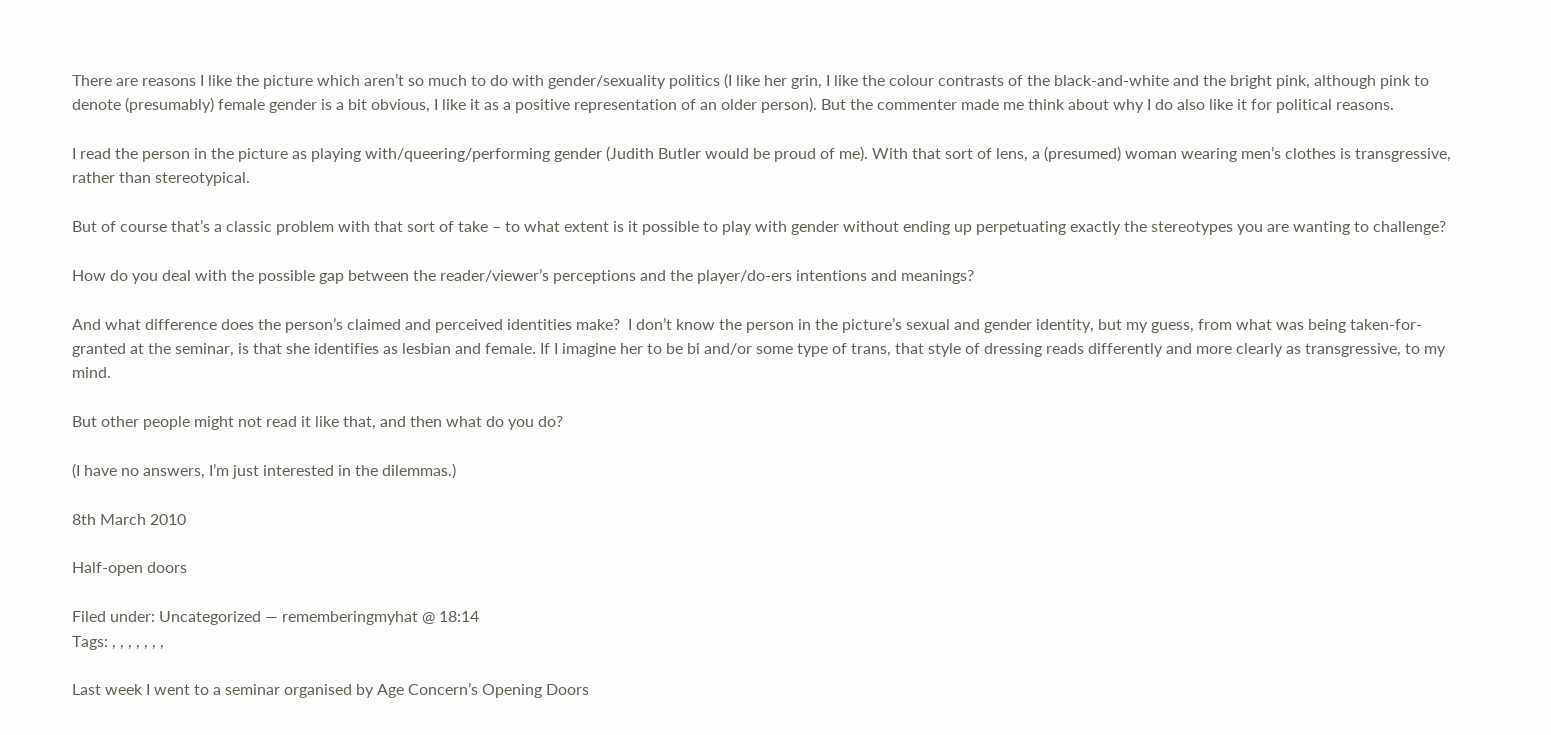There are reasons I like the picture which aren’t so much to do with gender/sexuality politics (I like her grin, I like the colour contrasts of the black-and-white and the bright pink, although pink to denote (presumably) female gender is a bit obvious, I like it as a positive representation of an older person). But the commenter made me think about why I do also like it for political reasons.

I read the person in the picture as playing with/queering/performing gender (Judith Butler would be proud of me). With that sort of lens, a (presumed) woman wearing men’s clothes is transgressive, rather than stereotypical.

But of course that’s a classic problem with that sort of take – to what extent is it possible to play with gender without ending up perpetuating exactly the stereotypes you are wanting to challenge?

How do you deal with the possible gap between the reader/viewer’s perceptions and the player/do-ers intentions and meanings?

And what difference does the person’s claimed and perceived identities make?  I don’t know the person in the picture’s sexual and gender identity, but my guess, from what was being taken-for-granted at the seminar, is that she identifies as lesbian and female. If I imagine her to be bi and/or some type of trans, that style of dressing reads differently and more clearly as transgressive, to my mind.

But other people might not read it like that, and then what do you do?

(I have no answers, I’m just interested in the dilemmas.)

8th March 2010

Half-open doors

Filed under: Uncategorized — rememberingmyhat @ 18:14
Tags: , , , , , , ,

Last week I went to a seminar organised by Age Concern’s Opening Doors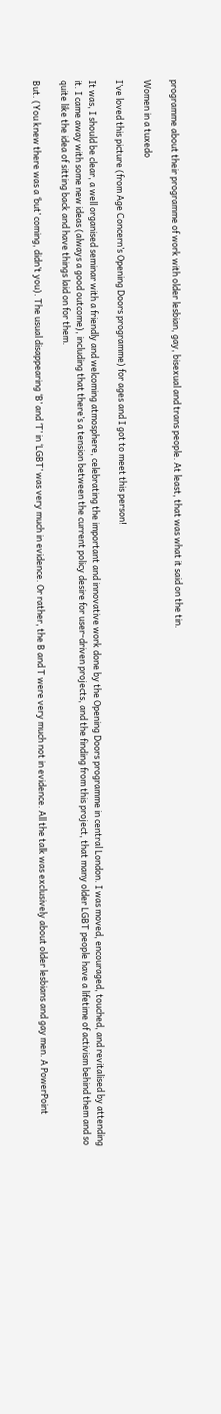programme about their programme of work with older lesbian, gay, bisexual and trans people. At least, that was what it said on the tin.

Women in a tuxedo

I’ve loved this picture (from Age Concern’s Opening Doors programme) for ages and I got to meet this person!

It was, I should be clear, a well organised seminar with a friendly and welcoming atmosphere, celebrating the important and innovative work done by the Opening Doors programme in central London. I was moved, encouraged, touched, and revitalised by attending it. I came away with some new ideas (always a good outcome), including that there’s a tension between the current policy desire for user-driven projects, and the finding from this project, that many older LGBT people have a lifetime of activism behind them and so quite like the idea of sitting back and have things laid on for them.

But. (You knew there was a ‘but’ coming, didn’t you). The usual disappearing ‘B’ and ‘T’ in ‘LGBT’ was very much in evidence. Or rather, the B and T were very much not in evidence. All the talk was exclusively about older lesbians and gay men. A PowerPoint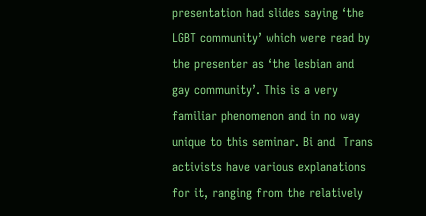presentation had slides saying ‘the LGBT community’ which were read by the presenter as ‘the lesbian and gay community’. This is a very familiar phenomenon and in no way unique to this seminar. Bi and  Trans activists have various explanations for it, ranging from the relatively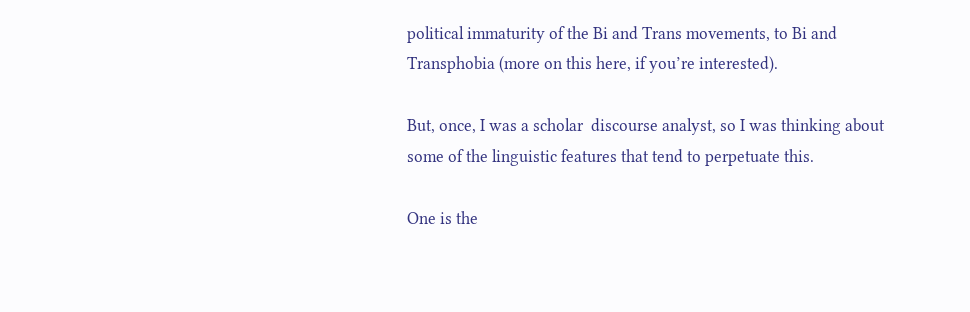political immaturity of the Bi and Trans movements, to Bi and Transphobia (more on this here, if you’re interested).

But, once, I was a scholar  discourse analyst, so I was thinking about some of the linguistic features that tend to perpetuate this.

One is the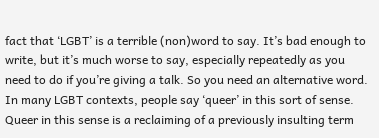fact that ‘LGBT’ is a terrible (non)word to say. It’s bad enough to write, but it’s much worse to say, especially repeatedly as you need to do if you’re giving a talk. So you need an alternative word. In many LGBT contexts, people say ‘queer’ in this sort of sense.  Queer in this sense is a reclaiming of a previously insulting term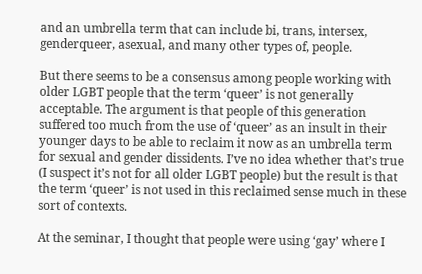and an umbrella term that can include bi, trans, intersex, genderqueer, asexual, and many other types of, people.

But there seems to be a consensus among people working with older LGBT people that the term ‘queer’ is not generally acceptable. The argument is that people of this generation suffered too much from the use of ‘queer’ as an insult in their younger days to be able to reclaim it now as an umbrella term for sexual and gender dissidents. I’ve no idea whether that’s true (I suspect it’s not for all older LGBT people) but the result is that the term ‘queer’ is not used in this reclaimed sense much in these sort of contexts.

At the seminar, I thought that people were using ‘gay’ where I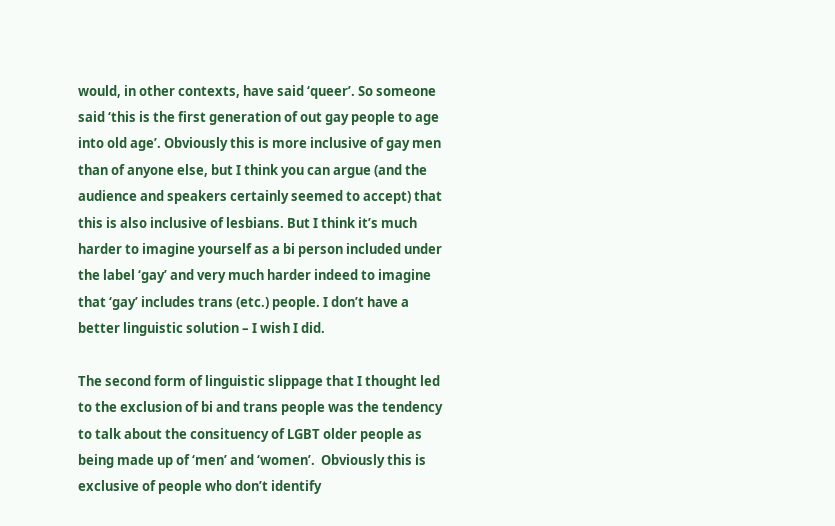would, in other contexts, have said ‘queer’. So someone said ‘this is the first generation of out gay people to age into old age’. Obviously this is more inclusive of gay men than of anyone else, but I think you can argue (and the audience and speakers certainly seemed to accept) that this is also inclusive of lesbians. But I think it’s much harder to imagine yourself as a bi person included under the label ‘gay’ and very much harder indeed to imagine that ‘gay’ includes trans (etc.) people. I don’t have a better linguistic solution – I wish I did.

The second form of linguistic slippage that I thought led to the exclusion of bi and trans people was the tendency to talk about the consituency of LGBT older people as being made up of ‘men’ and ‘women’.  Obviously this is exclusive of people who don’t identify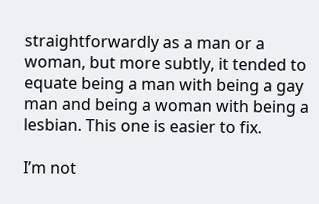straightforwardly as a man or a woman, but more subtly, it tended to equate being a man with being a gay man and being a woman with being a lesbian. This one is easier to fix.

I’m not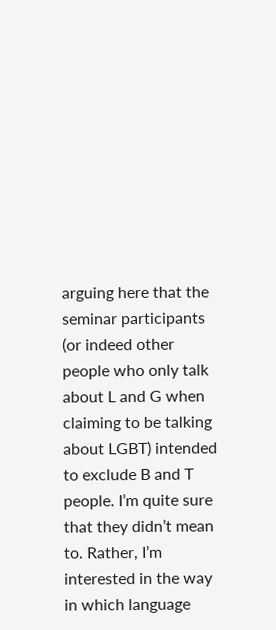arguing here that the seminar participants (or indeed other people who only talk about L and G when claiming to be talking about LGBT) intended to exclude B and T people. I’m quite sure that they didn’t mean to. Rather, I’m interested in the way in which language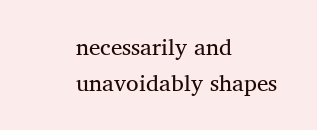necessarily and unavoidably shapes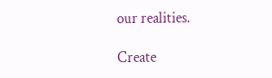our realities.

Create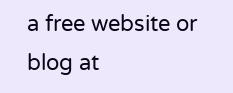a free website or blog at